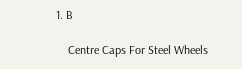1. B

    Centre Caps For Steel Wheels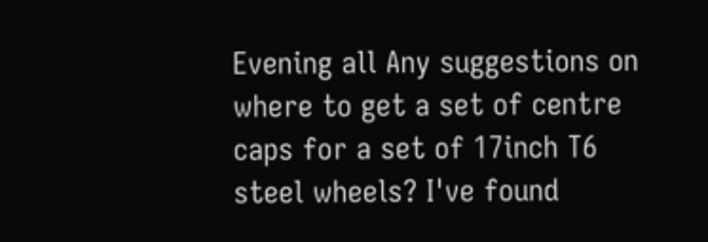Evening all Any suggestions on where to get a set of centre caps for a set of 17inch T6 steel wheels? I've found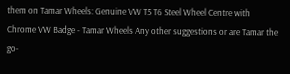them on Tamar Wheels: Genuine VW T5 T6 Steel Wheel Centre with Chrome VW Badge - Tamar Wheels Any other suggestions or are Tamar the go-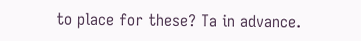to place for these? Ta in advance.